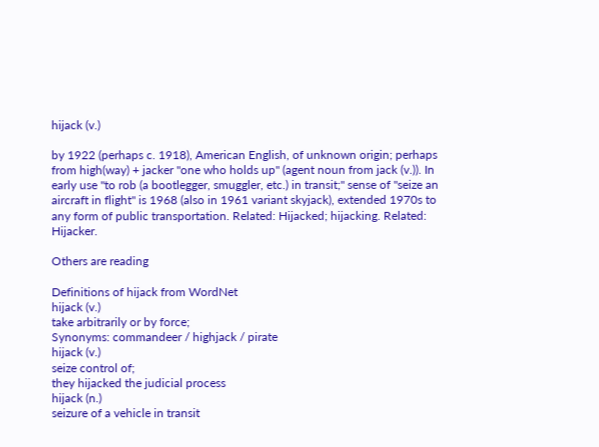hijack (v.)

by 1922 (perhaps c. 1918), American English, of unknown origin; perhaps from high(way) + jacker "one who holds up" (agent noun from jack (v.)). In early use "to rob (a bootlegger, smuggler, etc.) in transit;" sense of "seize an aircraft in flight" is 1968 (also in 1961 variant skyjack), extended 1970s to any form of public transportation. Related: Hijacked; hijacking. Related: Hijacker.

Others are reading

Definitions of hijack from WordNet
hijack (v.)
take arbitrarily or by force;
Synonyms: commandeer / highjack / pirate
hijack (v.)
seize control of;
they hijacked the judicial process
hijack (n.)
seizure of a vehicle in transit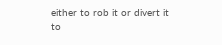either to rob it or divert it to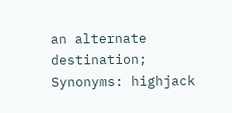an alternate destination;
Synonyms: highjack